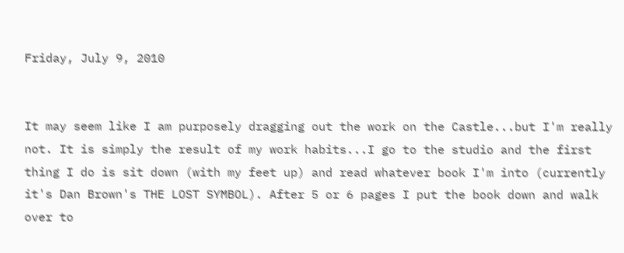Friday, July 9, 2010


It may seem like I am purposely dragging out the work on the Castle...but I'm really not. It is simply the result of my work habits...I go to the studio and the first thing I do is sit down (with my feet up) and read whatever book I'm into (currently it's Dan Brown's THE LOST SYMBOL). After 5 or 6 pages I put the book down and walk over to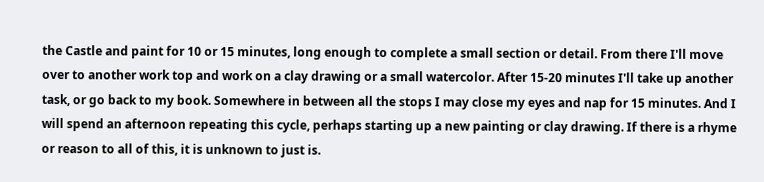the Castle and paint for 10 or 15 minutes, long enough to complete a small section or detail. From there I'll move over to another work top and work on a clay drawing or a small watercolor. After 15-20 minutes I'll take up another task, or go back to my book. Somewhere in between all the stops I may close my eyes and nap for 15 minutes. And I will spend an afternoon repeating this cycle, perhaps starting up a new painting or clay drawing. If there is a rhyme or reason to all of this, it is unknown to just is.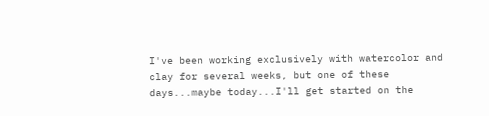I've been working exclusively with watercolor and clay for several weeks, but one of these days...maybe today...I'll get started on the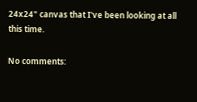24x24" canvas that I've been looking at all this time.

No comments: